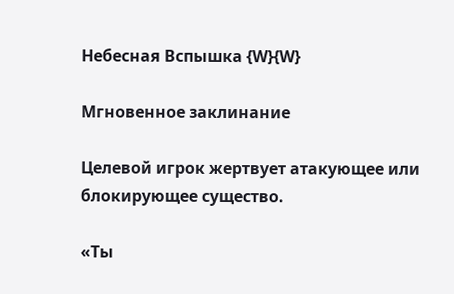Небесная Вспышка {W}{W}

Мгновенное заклинание

Целевой игрок жертвует атакующее или блокирующее существо.

«Ты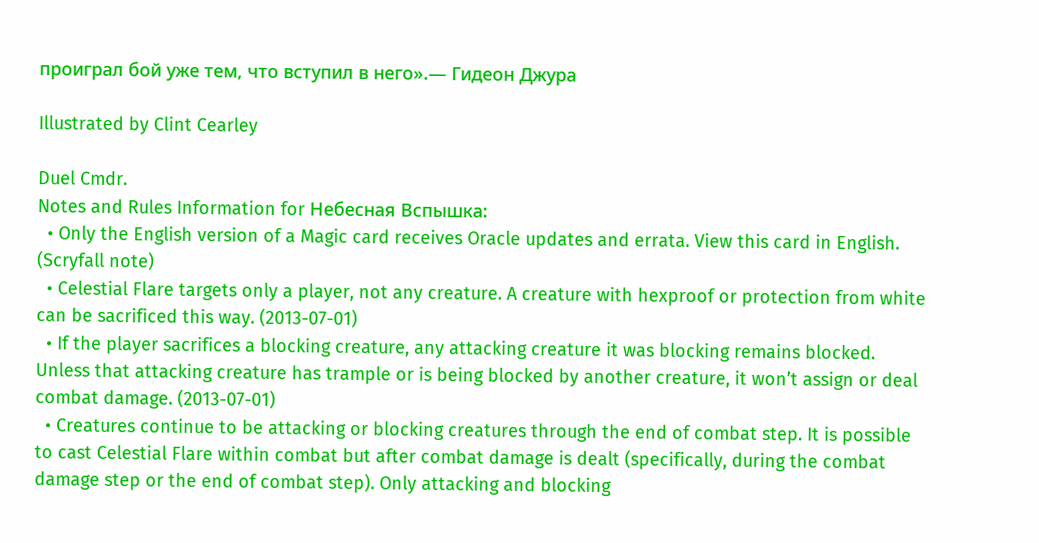проиграл бой уже тем, что вступил в него».— Гидеон Джура

Illustrated by Clint Cearley

Duel Cmdr.
Notes and Rules Information for Небесная Вспышка:
  • Only the English version of a Magic card receives Oracle updates and errata. View this card in English. (Scryfall note)
  • Celestial Flare targets only a player, not any creature. A creature with hexproof or protection from white can be sacrificed this way. (2013-07-01)
  • If the player sacrifices a blocking creature, any attacking creature it was blocking remains blocked. Unless that attacking creature has trample or is being blocked by another creature, it won’t assign or deal combat damage. (2013-07-01)
  • Creatures continue to be attacking or blocking creatures through the end of combat step. It is possible to cast Celestial Flare within combat but after combat damage is dealt (specifically, during the combat damage step or the end of combat step). Only attacking and blocking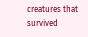creatures that survived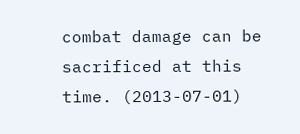combat damage can be sacrificed at this time. (2013-07-01)